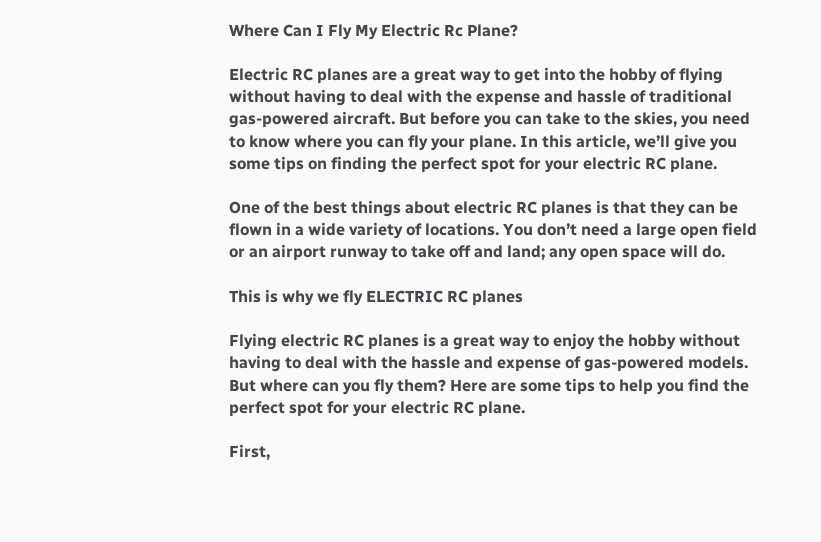Where Can I Fly My Electric Rc Plane?

Electric RC planes are a great way to get into the hobby of flying without having to deal with the expense and hassle of traditional gas-powered aircraft. But before you can take to the skies, you need to know where you can fly your plane. In this article, we’ll give you some tips on finding the perfect spot for your electric RC plane.

One of the best things about electric RC planes is that they can be flown in a wide variety of locations. You don’t need a large open field or an airport runway to take off and land; any open space will do.

This is why we fly ELECTRIC RC planes

Flying electric RC planes is a great way to enjoy the hobby without having to deal with the hassle and expense of gas-powered models. But where can you fly them? Here are some tips to help you find the perfect spot for your electric RC plane.

First,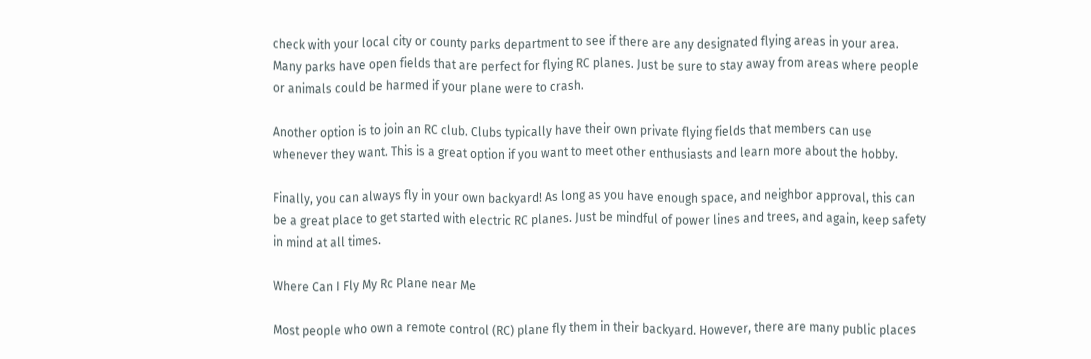check with your local city or county parks department to see if there are any designated flying areas in your area. Many parks have open fields that are perfect for flying RC planes. Just be sure to stay away from areas where people or animals could be harmed if your plane were to crash.

Another option is to join an RC club. Clubs typically have their own private flying fields that members can use whenever they want. This is a great option if you want to meet other enthusiasts and learn more about the hobby.

Finally, you can always fly in your own backyard! As long as you have enough space, and neighbor approval, this can be a great place to get started with electric RC planes. Just be mindful of power lines and trees, and again, keep safety in mind at all times.

Where Can I Fly My Rc Plane near Me

Most people who own a remote control (RC) plane fly them in their backyard. However, there are many public places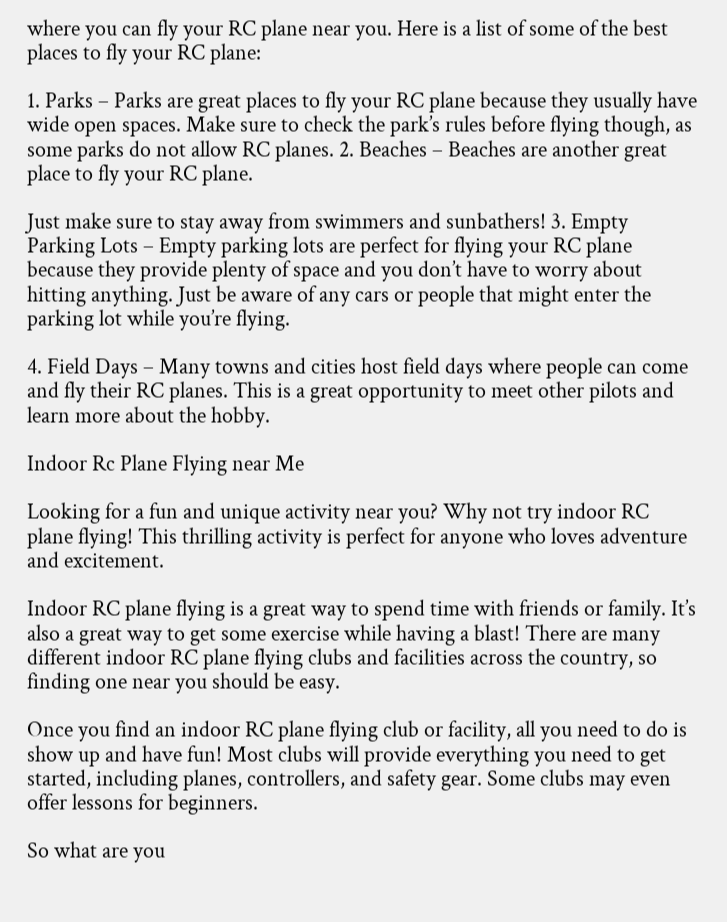where you can fly your RC plane near you. Here is a list of some of the best places to fly your RC plane:

1. Parks – Parks are great places to fly your RC plane because they usually have wide open spaces. Make sure to check the park’s rules before flying though, as some parks do not allow RC planes. 2. Beaches – Beaches are another great place to fly your RC plane.

Just make sure to stay away from swimmers and sunbathers! 3. Empty Parking Lots – Empty parking lots are perfect for flying your RC plane because they provide plenty of space and you don’t have to worry about hitting anything. Just be aware of any cars or people that might enter the parking lot while you’re flying.

4. Field Days – Many towns and cities host field days where people can come and fly their RC planes. This is a great opportunity to meet other pilots and learn more about the hobby.

Indoor Rc Plane Flying near Me

Looking for a fun and unique activity near you? Why not try indoor RC plane flying! This thrilling activity is perfect for anyone who loves adventure and excitement.

Indoor RC plane flying is a great way to spend time with friends or family. It’s also a great way to get some exercise while having a blast! There are many different indoor RC plane flying clubs and facilities across the country, so finding one near you should be easy.

Once you find an indoor RC plane flying club or facility, all you need to do is show up and have fun! Most clubs will provide everything you need to get started, including planes, controllers, and safety gear. Some clubs may even offer lessons for beginners.

So what are you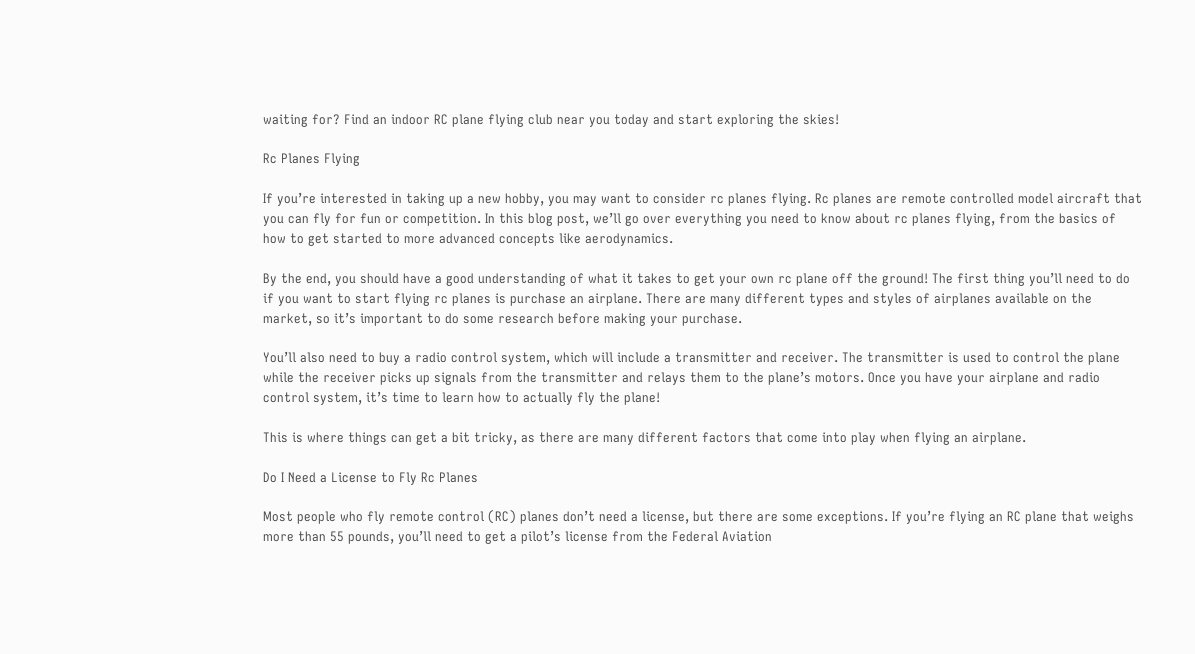waiting for? Find an indoor RC plane flying club near you today and start exploring the skies!

Rc Planes Flying

If you’re interested in taking up a new hobby, you may want to consider rc planes flying. Rc planes are remote controlled model aircraft that you can fly for fun or competition. In this blog post, we’ll go over everything you need to know about rc planes flying, from the basics of how to get started to more advanced concepts like aerodynamics.

By the end, you should have a good understanding of what it takes to get your own rc plane off the ground! The first thing you’ll need to do if you want to start flying rc planes is purchase an airplane. There are many different types and styles of airplanes available on the market, so it’s important to do some research before making your purchase.

You’ll also need to buy a radio control system, which will include a transmitter and receiver. The transmitter is used to control the plane while the receiver picks up signals from the transmitter and relays them to the plane’s motors. Once you have your airplane and radio control system, it’s time to learn how to actually fly the plane!

This is where things can get a bit tricky, as there are many different factors that come into play when flying an airplane.

Do I Need a License to Fly Rc Planes

Most people who fly remote control (RC) planes don’t need a license, but there are some exceptions. If you’re flying an RC plane that weighs more than 55 pounds, you’ll need to get a pilot’s license from the Federal Aviation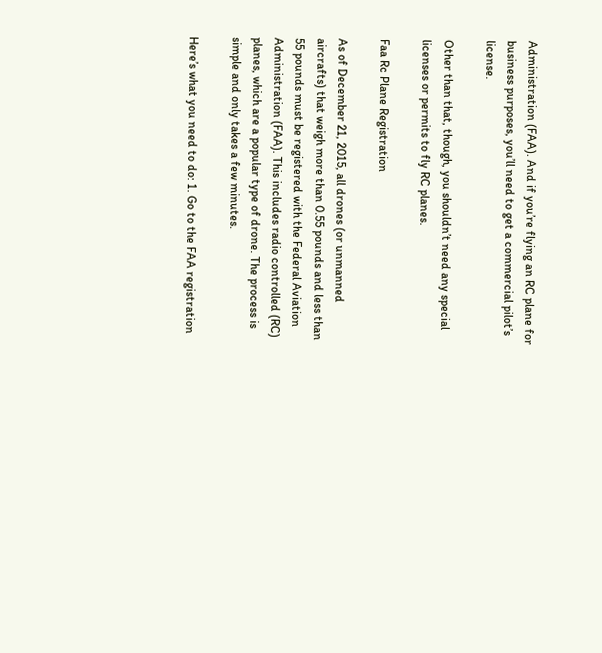Administration (FAA). And if you’re flying an RC plane for business purposes, you’ll need to get a commercial pilot’s license.

Other than that, though, you shouldn’t need any special licenses or permits to fly RC planes.

Faa Rc Plane Registration

As of December 21, 2015, all drones (or unmanned aircrafts) that weigh more than 0.55 pounds and less than 55 pounds must be registered with the Federal Aviation Administration (FAA). This includes radio controlled (RC) planes, which are a popular type of drone. The process is simple and only takes a few minutes.

Here’s what you need to do: 1. Go to the FAA registration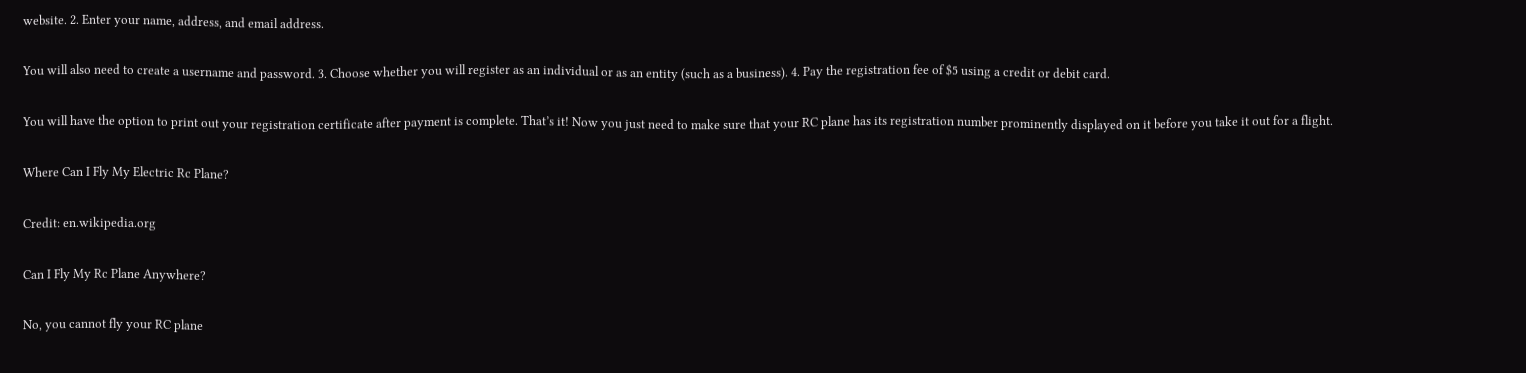website. 2. Enter your name, address, and email address.

You will also need to create a username and password. 3. Choose whether you will register as an individual or as an entity (such as a business). 4. Pay the registration fee of $5 using a credit or debit card.

You will have the option to print out your registration certificate after payment is complete. That’s it! Now you just need to make sure that your RC plane has its registration number prominently displayed on it before you take it out for a flight.

Where Can I Fly My Electric Rc Plane?

Credit: en.wikipedia.org

Can I Fly My Rc Plane Anywhere?

No, you cannot fly your RC plane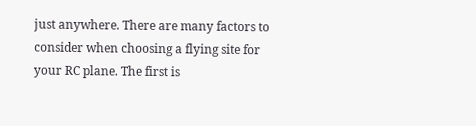just anywhere. There are many factors to consider when choosing a flying site for your RC plane. The first is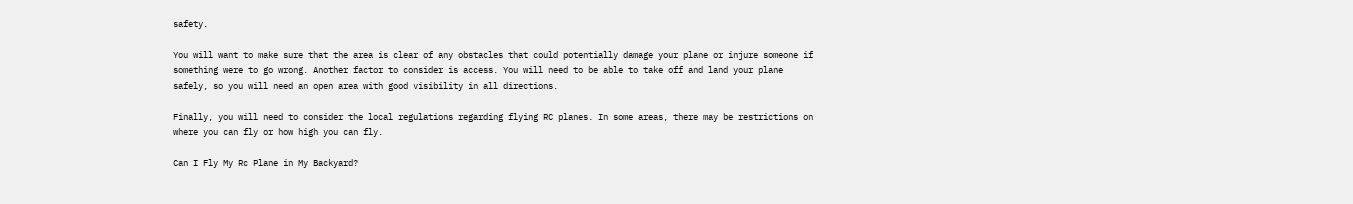safety.

You will want to make sure that the area is clear of any obstacles that could potentially damage your plane or injure someone if something were to go wrong. Another factor to consider is access. You will need to be able to take off and land your plane safely, so you will need an open area with good visibility in all directions.

Finally, you will need to consider the local regulations regarding flying RC planes. In some areas, there may be restrictions on where you can fly or how high you can fly.

Can I Fly My Rc Plane in My Backyard?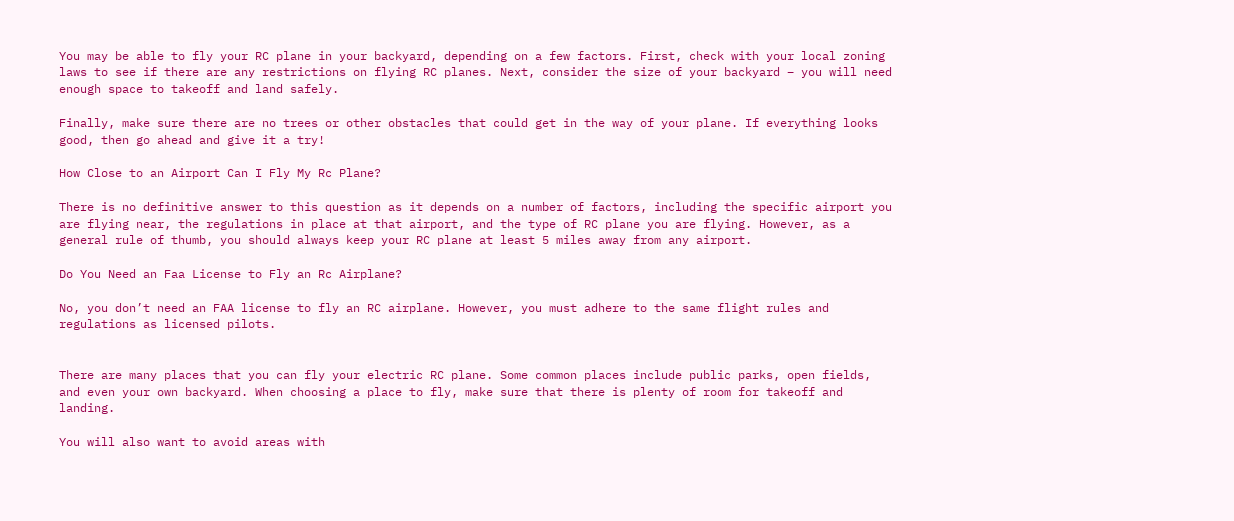You may be able to fly your RC plane in your backyard, depending on a few factors. First, check with your local zoning laws to see if there are any restrictions on flying RC planes. Next, consider the size of your backyard – you will need enough space to takeoff and land safely.

Finally, make sure there are no trees or other obstacles that could get in the way of your plane. If everything looks good, then go ahead and give it a try!

How Close to an Airport Can I Fly My Rc Plane?

There is no definitive answer to this question as it depends on a number of factors, including the specific airport you are flying near, the regulations in place at that airport, and the type of RC plane you are flying. However, as a general rule of thumb, you should always keep your RC plane at least 5 miles away from any airport.

Do You Need an Faa License to Fly an Rc Airplane?

No, you don’t need an FAA license to fly an RC airplane. However, you must adhere to the same flight rules and regulations as licensed pilots.


There are many places that you can fly your electric RC plane. Some common places include public parks, open fields, and even your own backyard. When choosing a place to fly, make sure that there is plenty of room for takeoff and landing.

You will also want to avoid areas with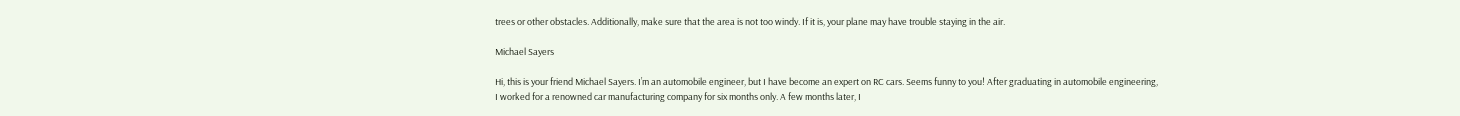trees or other obstacles. Additionally, make sure that the area is not too windy. If it is, your plane may have trouble staying in the air.

Michael Sayers

Hi, this is your friend Michael Sayers. I’m an automobile engineer, but I have become an expert on RC cars. Seems funny to you! After graduating in automobile engineering, I worked for a renowned car manufacturing company for six months only. A few months later, I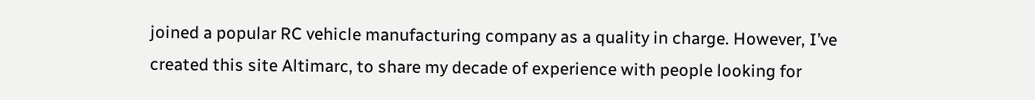joined a popular RC vehicle manufacturing company as a quality in charge. However, I’ve created this site Altimarc, to share my decade of experience with people looking for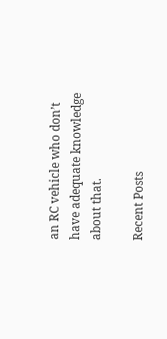an RC vehicle who don’t have adequate knowledge about that.

Recent Posts